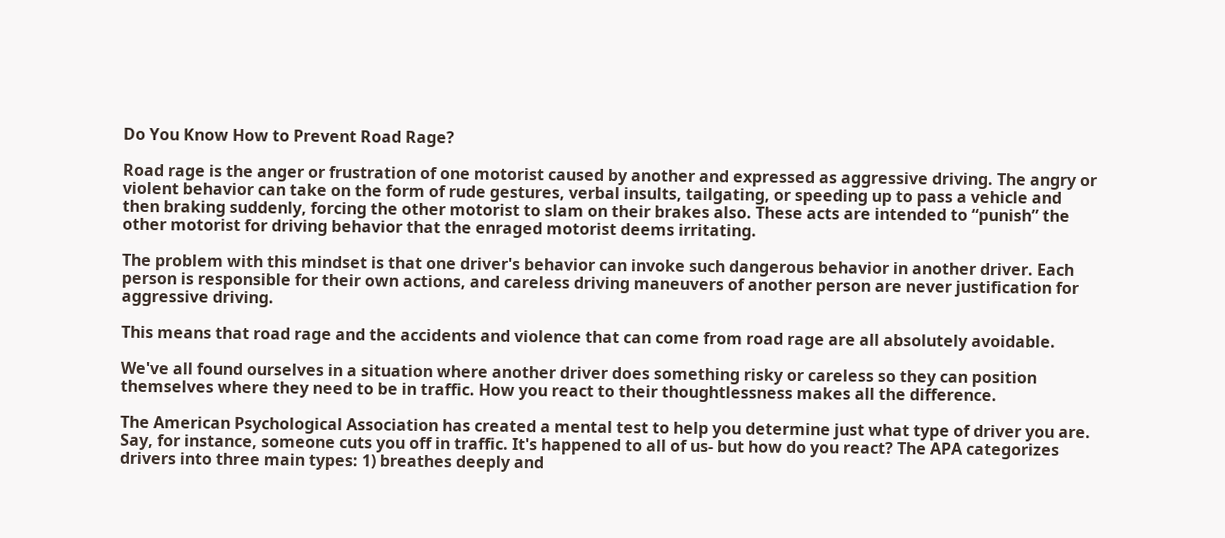Do You Know How to Prevent Road Rage?

Road rage is the anger or frustration of one motorist caused by another and expressed as aggressive driving. The angry or violent behavior can take on the form of rude gestures, verbal insults, tailgating, or speeding up to pass a vehicle and then braking suddenly, forcing the other motorist to slam on their brakes also. These acts are intended to “punish” the other motorist for driving behavior that the enraged motorist deems irritating.

The problem with this mindset is that one driver's behavior can invoke such dangerous behavior in another driver. Each person is responsible for their own actions, and careless driving maneuvers of another person are never justification for aggressive driving.

This means that road rage and the accidents and violence that can come from road rage are all absolutely avoidable.

We've all found ourselves in a situation where another driver does something risky or careless so they can position themselves where they need to be in traffic. How you react to their thoughtlessness makes all the difference.

The American Psychological Association has created a mental test to help you determine just what type of driver you are. Say, for instance, someone cuts you off in traffic. It's happened to all of us- but how do you react? The APA categorizes drivers into three main types: 1) breathes deeply and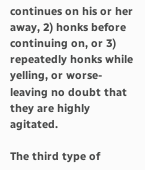continues on his or her away, 2) honks before continuing on, or 3) repeatedly honks while yelling, or worse- leaving no doubt that they are highly agitated.

The third type of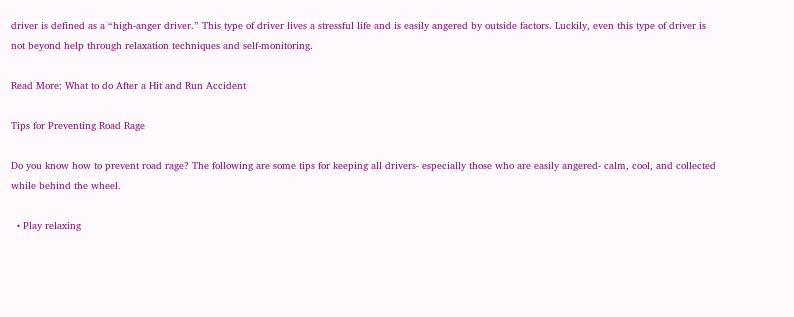driver is defined as a “high-anger driver.” This type of driver lives a stressful life and is easily angered by outside factors. Luckily, even this type of driver is not beyond help through relaxation techniques and self-monitoring.

Read More: What to do After a Hit and Run Accident

Tips for Preventing Road Rage

Do you know how to prevent road rage? The following are some tips for keeping all drivers- especially those who are easily angered- calm, cool, and collected while behind the wheel.

  • Play relaxing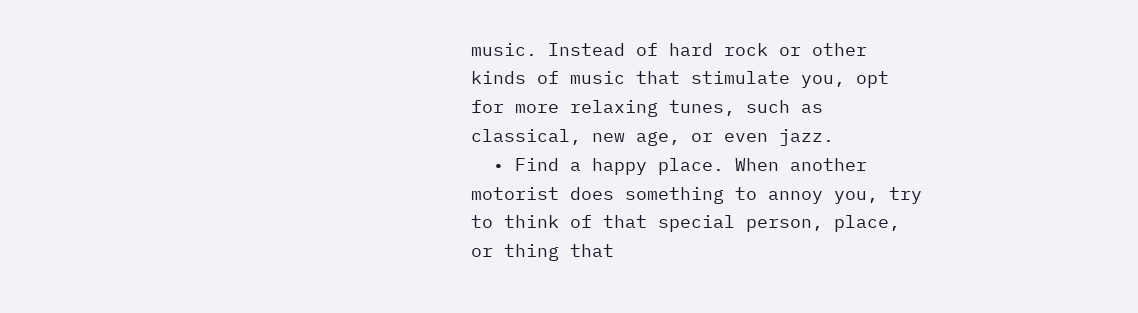music. Instead of hard rock or other kinds of music that stimulate you, opt for more relaxing tunes, such as classical, new age, or even jazz.
  • Find a happy place. When another motorist does something to annoy you, try to think of that special person, place, or thing that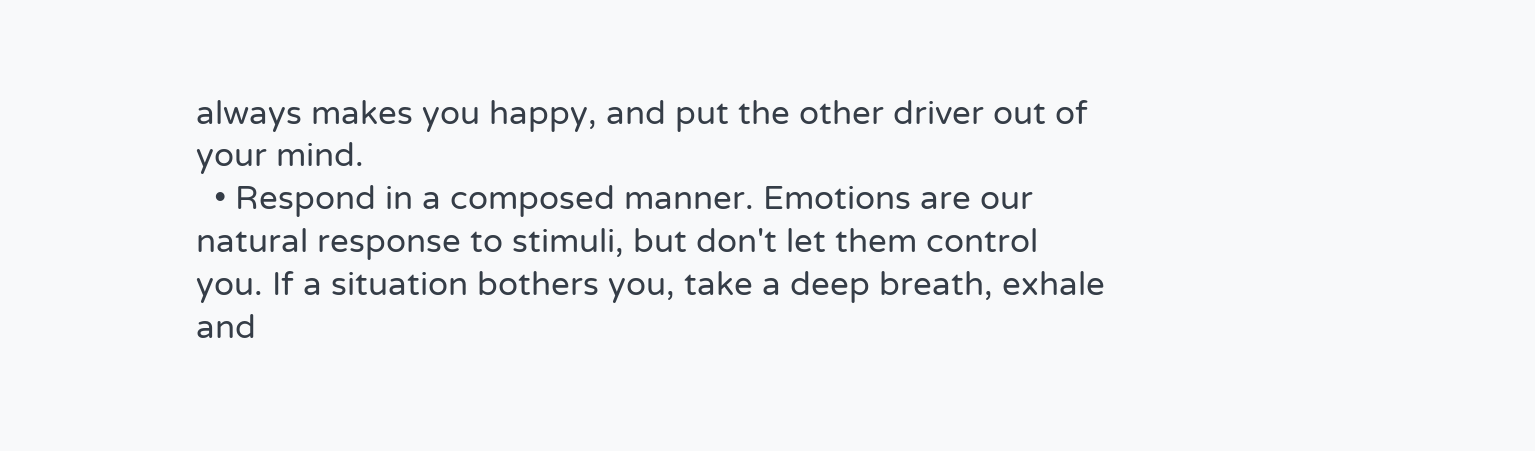always makes you happy, and put the other driver out of your mind.
  • Respond in a composed manner. Emotions are our natural response to stimuli, but don't let them control you. If a situation bothers you, take a deep breath, exhale and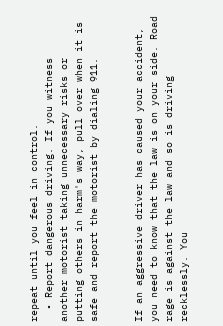repeat until you feel in control.
  • Report dangerous driving. If you witness another motorist taking unnecessary risks or putting others in harm's way, pull over when it is safe and report the motorist by dialing 911.


If an aggressive driver has caused your accident, you need to know that the law is on your side. Road rage is against the law and so is driving recklessly. You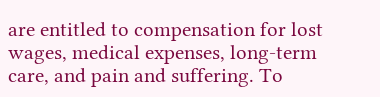are entitled to compensation for lost wages, medical expenses, long-term care, and pain and suffering. To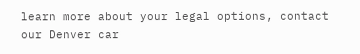learn more about your legal options, contact our Denver car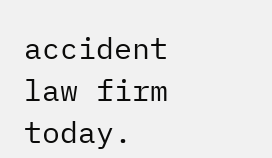accident law firm today.